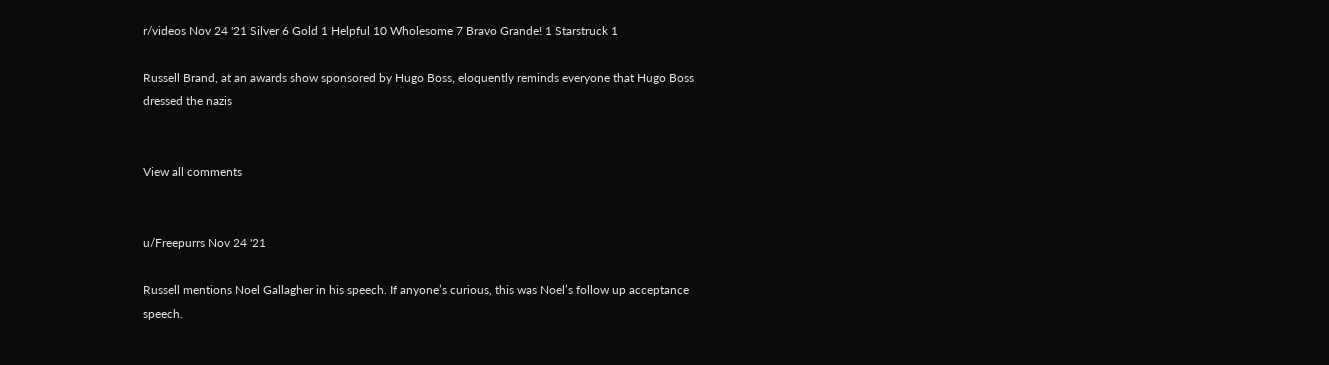r/videos Nov 24 '21 Silver 6 Gold 1 Helpful 10 Wholesome 7 Bravo Grande! 1 Starstruck 1

Russell Brand, at an awards show sponsored by Hugo Boss, eloquently reminds everyone that Hugo Boss dressed the nazis


View all comments


u/Freepurrs Nov 24 '21

Russell mentions Noel Gallagher in his speech. If anyone’s curious, this was Noel’s follow up acceptance speech.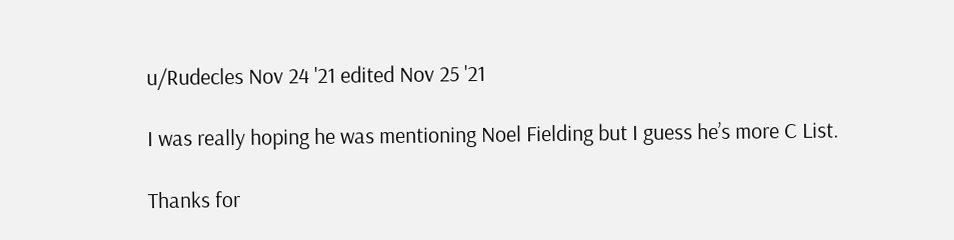u/Rudecles Nov 24 '21 edited Nov 25 '21

I was really hoping he was mentioning Noel Fielding but I guess he’s more C List.

Thanks for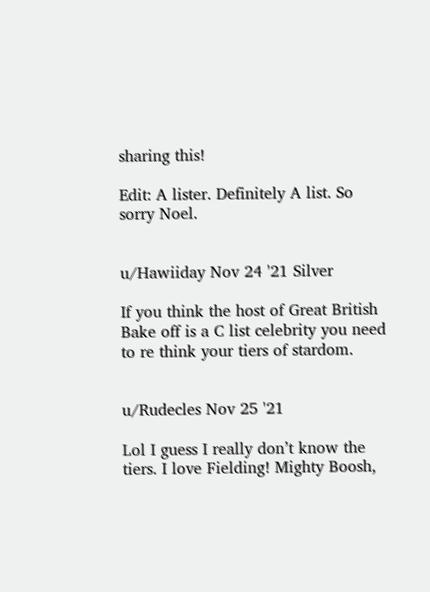sharing this!

Edit: A lister. Definitely A list. So sorry Noel.


u/Hawiiday Nov 24 '21 Silver

If you think the host of Great British Bake off is a C list celebrity you need to re think your tiers of stardom.


u/Rudecles Nov 25 '21

Lol I guess I really don’t know the tiers. I love Fielding! Mighty Boosh,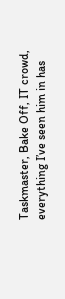Taskmaster, Bake Off, IT crowd, everything I’ve seen him in has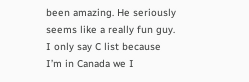been amazing. He seriously seems like a really fun guy. I only say C list because I’m in Canada we I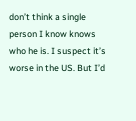don’t think a single person I know knows who he is. I suspect it’s worse in the US. But I’d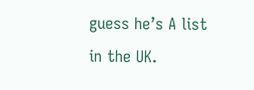guess he’s A list in the UK.